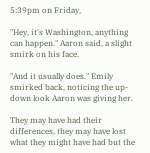5:39pm on Friday,

"Hey, it's Washington, anything can happen." Aaron said, a slight smirk on his face.

"And it usually does." Emily smirked back, noticing the up-down look Aaron was giving her.

They may have had their differences, they may have lost what they might have had but the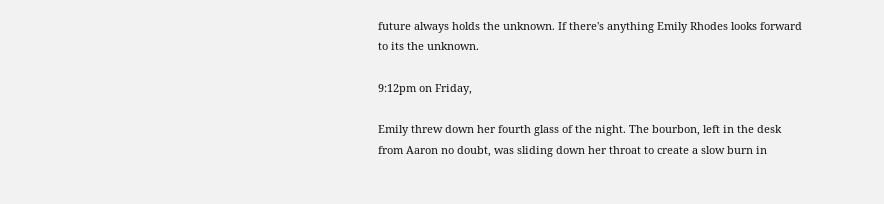future always holds the unknown. If there's anything Emily Rhodes looks forward to its the unknown.

9:12pm on Friday,

Emily threw down her fourth glass of the night. The bourbon, left in the desk from Aaron no doubt, was sliding down her throat to create a slow burn in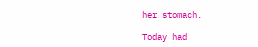her stomach.

Today had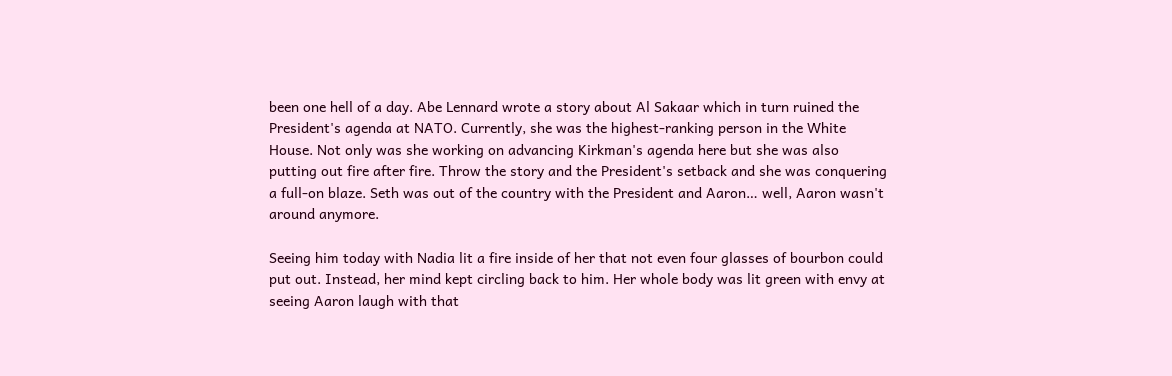been one hell of a day. Abe Lennard wrote a story about Al Sakaar which in turn ruined the President's agenda at NATO. Currently, she was the highest-ranking person in the White House. Not only was she working on advancing Kirkman's agenda here but she was also putting out fire after fire. Throw the story and the President's setback and she was conquering a full-on blaze. Seth was out of the country with the President and Aaron… well, Aaron wasn't around anymore.

Seeing him today with Nadia lit a fire inside of her that not even four glasses of bourbon could put out. Instead, her mind kept circling back to him. Her whole body was lit green with envy at seeing Aaron laugh with that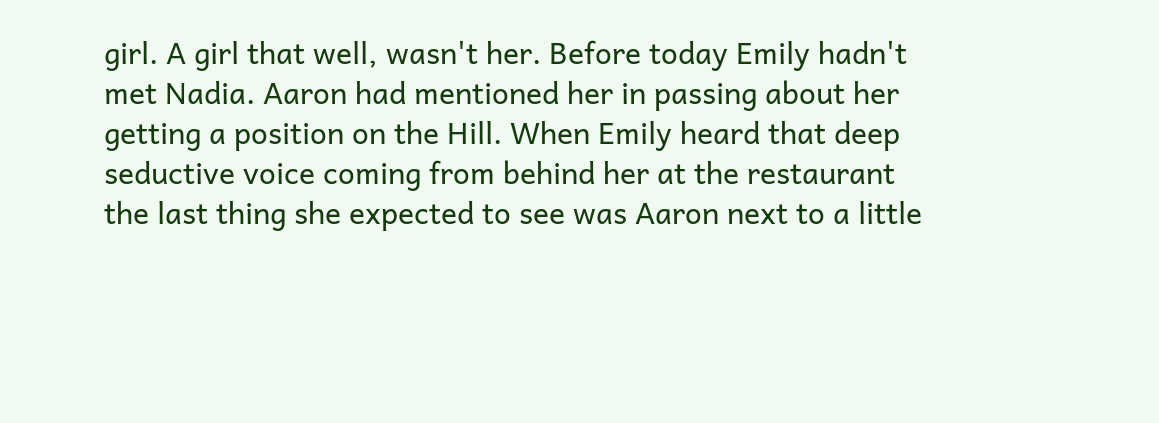girl. A girl that well, wasn't her. Before today Emily hadn't met Nadia. Aaron had mentioned her in passing about her getting a position on the Hill. When Emily heard that deep seductive voice coming from behind her at the restaurant the last thing she expected to see was Aaron next to a little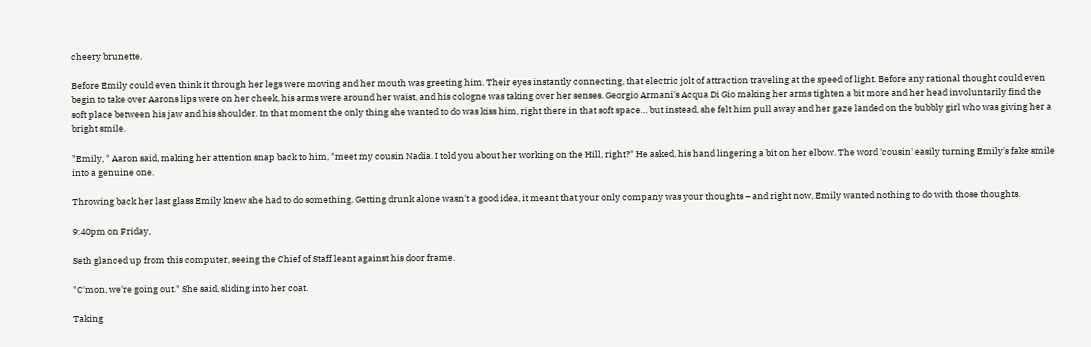cheery brunette.

Before Emily could even think it through her legs were moving and her mouth was greeting him. Their eyes instantly connecting, that electric jolt of attraction traveling at the speed of light. Before any rational thought could even begin to take over Aarons lips were on her cheek, his arms were around her waist, and his cologne was taking over her senses. Georgio Armani's Acqua Di Gio making her arms tighten a bit more and her head involuntarily find the soft place between his jaw and his shoulder. In that moment the only thing she wanted to do was kiss him, right there in that soft space… but instead, she felt him pull away and her gaze landed on the bubbly girl who was giving her a bright smile.

"Emily, " Aaron said, making her attention snap back to him, "meet my cousin Nadia. I told you about her working on the Hill, right?" He asked, his hand lingering a bit on her elbow. The word 'cousin' easily turning Emily's fake smile into a genuine one.

Throwing back her last glass Emily knew she had to do something. Getting drunk alone wasn't a good idea, it meant that your only company was your thoughts – and right now, Emily wanted nothing to do with those thoughts.

9:40pm on Friday,

Seth glanced up from this computer, seeing the Chief of Staff leant against his door frame.

"C'mon, we're going out." She said, sliding into her coat.

Taking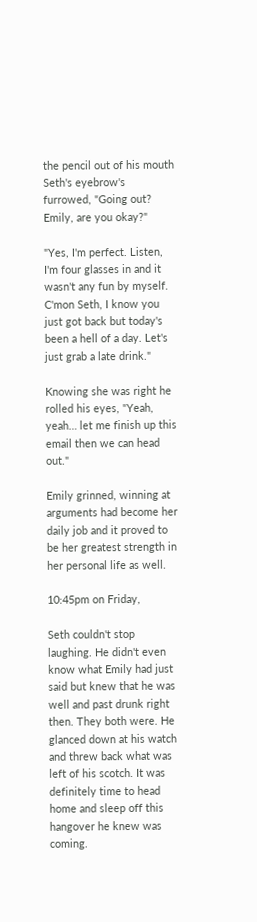the pencil out of his mouth Seth's eyebrow's furrowed, "Going out? Emily, are you okay?"

"Yes, I'm perfect. Listen, I'm four glasses in and it wasn't any fun by myself. C'mon Seth, I know you just got back but today's been a hell of a day. Let's just grab a late drink."

Knowing she was right he rolled his eyes, "Yeah, yeah… let me finish up this email then we can head out."

Emily grinned, winning at arguments had become her daily job and it proved to be her greatest strength in her personal life as well.

10:45pm on Friday,

Seth couldn't stop laughing. He didn't even know what Emily had just said but knew that he was well and past drunk right then. They both were. He glanced down at his watch and threw back what was left of his scotch. It was definitely time to head home and sleep off this hangover he knew was coming.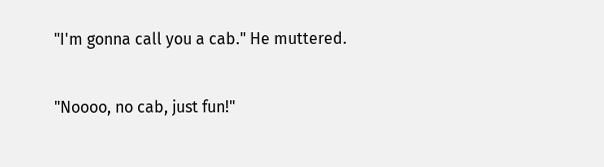"I'm gonna call you a cab." He muttered.

"Noooo, no cab, just fun!"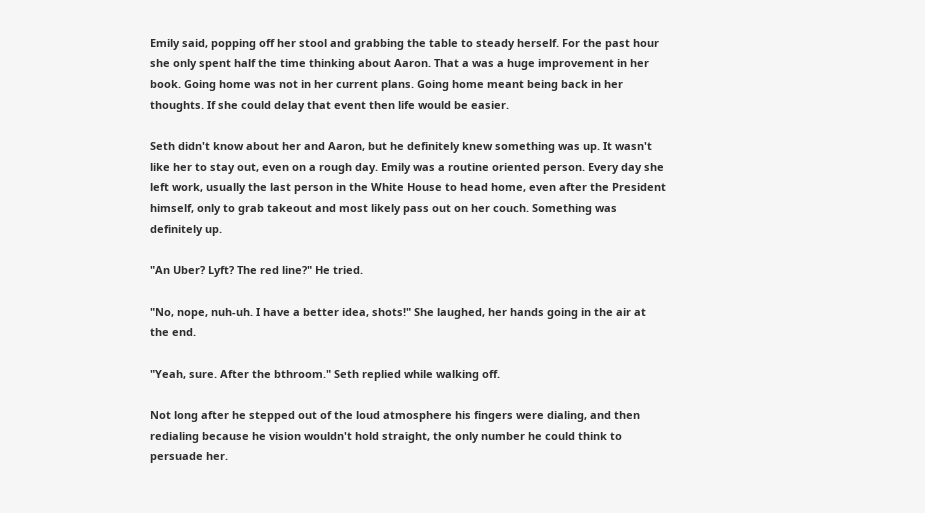Emily said, popping off her stool and grabbing the table to steady herself. For the past hour she only spent half the time thinking about Aaron. That a was a huge improvement in her book. Going home was not in her current plans. Going home meant being back in her thoughts. If she could delay that event then life would be easier.

Seth didn't know about her and Aaron, but he definitely knew something was up. It wasn't like her to stay out, even on a rough day. Emily was a routine oriented person. Every day she left work, usually the last person in the White House to head home, even after the President himself, only to grab takeout and most likely pass out on her couch. Something was definitely up.

"An Uber? Lyft? The red line?" He tried.

"No, nope, nuh-uh. I have a better idea, shots!" She laughed, her hands going in the air at the end.

"Yeah, sure. After the bthroom." Seth replied while walking off.

Not long after he stepped out of the loud atmosphere his fingers were dialing, and then redialing because he vision wouldn't hold straight, the only number he could think to persuade her.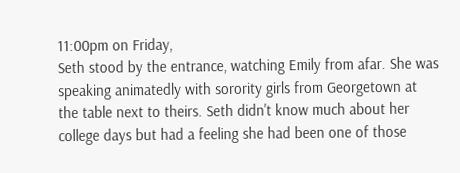11:00pm on Friday,
Seth stood by the entrance, watching Emily from afar. She was speaking animatedly with sorority girls from Georgetown at the table next to theirs. Seth didn't know much about her college days but had a feeling she had been one of those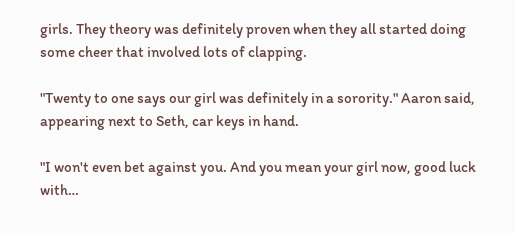girls. They theory was definitely proven when they all started doing some cheer that involved lots of clapping.

"Twenty to one says our girl was definitely in a sorority." Aaron said, appearing next to Seth, car keys in hand.

"I won't even bet against you. And you mean your girl now, good luck with…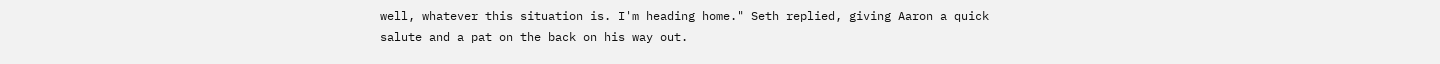well, whatever this situation is. I'm heading home." Seth replied, giving Aaron a quick salute and a pat on the back on his way out.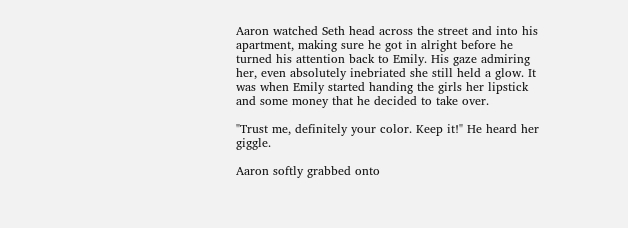Aaron watched Seth head across the street and into his apartment, making sure he got in alright before he turned his attention back to Emily. His gaze admiring her, even absolutely inebriated she still held a glow. It was when Emily started handing the girls her lipstick and some money that he decided to take over.

"Trust me, definitely your color. Keep it!" He heard her giggle.

Aaron softly grabbed onto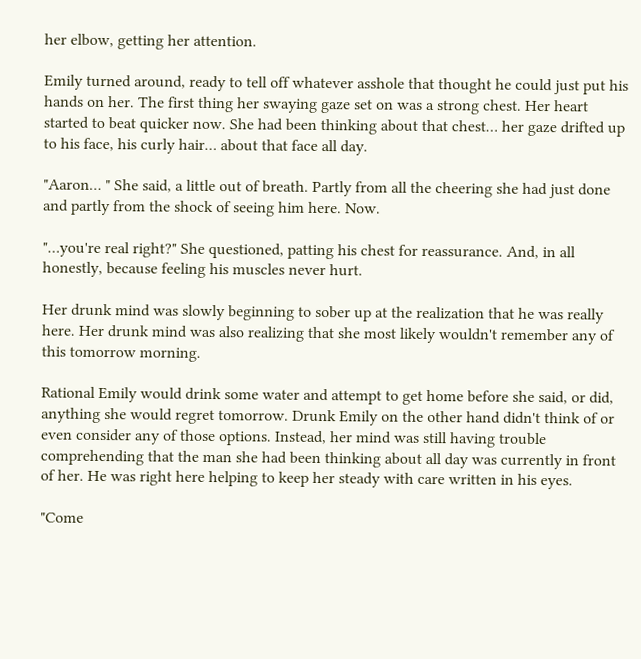her elbow, getting her attention.

Emily turned around, ready to tell off whatever asshole that thought he could just put his hands on her. The first thing her swaying gaze set on was a strong chest. Her heart started to beat quicker now. She had been thinking about that chest… her gaze drifted up to his face, his curly hair… about that face all day.

"Aaron… " She said, a little out of breath. Partly from all the cheering she had just done and partly from the shock of seeing him here. Now.

"…you're real right?" She questioned, patting his chest for reassurance. And, in all honestly, because feeling his muscles never hurt.

Her drunk mind was slowly beginning to sober up at the realization that he was really here. Her drunk mind was also realizing that she most likely wouldn't remember any of this tomorrow morning.

Rational Emily would drink some water and attempt to get home before she said, or did, anything she would regret tomorrow. Drunk Emily on the other hand didn't think of or even consider any of those options. Instead, her mind was still having trouble comprehending that the man she had been thinking about all day was currently in front of her. He was right here helping to keep her steady with care written in his eyes.

"Come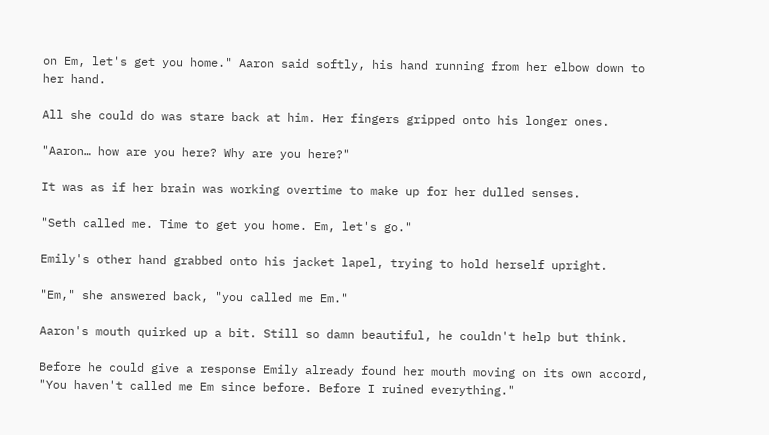on Em, let's get you home." Aaron said softly, his hand running from her elbow down to her hand.

All she could do was stare back at him. Her fingers gripped onto his longer ones.

"Aaron… how are you here? Why are you here?"

It was as if her brain was working overtime to make up for her dulled senses.

"Seth called me. Time to get you home. Em, let's go."

Emily's other hand grabbed onto his jacket lapel, trying to hold herself upright.

"Em," she answered back, "you called me Em."

Aaron's mouth quirked up a bit. Still so damn beautiful, he couldn't help but think.

Before he could give a response Emily already found her mouth moving on its own accord, "You haven't called me Em since before. Before I ruined everything."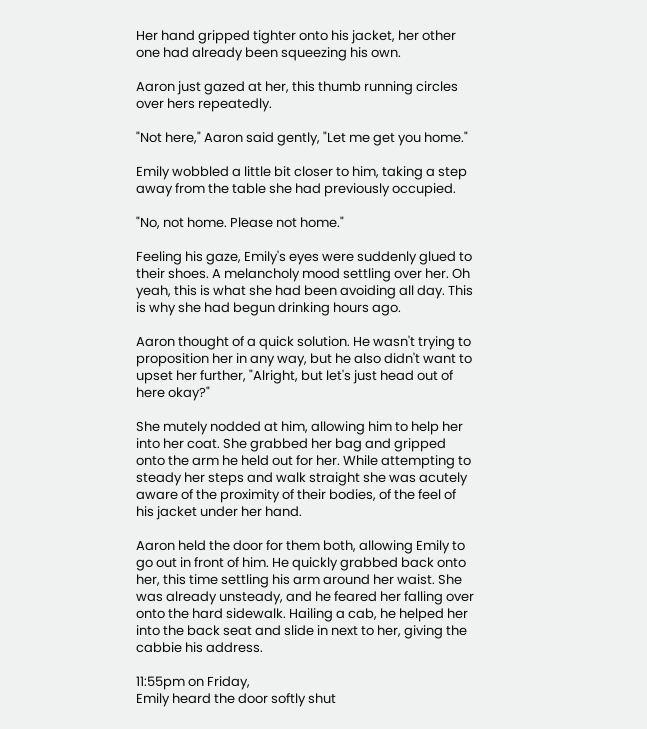Her hand gripped tighter onto his jacket, her other one had already been squeezing his own.

Aaron just gazed at her, this thumb running circles over hers repeatedly.

"Not here," Aaron said gently, "Let me get you home."

Emily wobbled a little bit closer to him, taking a step away from the table she had previously occupied.

"No, not home. Please not home."

Feeling his gaze, Emily's eyes were suddenly glued to their shoes. A melancholy mood settling over her. Oh yeah, this is what she had been avoiding all day. This is why she had begun drinking hours ago.

Aaron thought of a quick solution. He wasn't trying to proposition her in any way, but he also didn't want to upset her further, "Alright, but let's just head out of here okay?"

She mutely nodded at him, allowing him to help her into her coat. She grabbed her bag and gripped onto the arm he held out for her. While attempting to steady her steps and walk straight she was acutely aware of the proximity of their bodies, of the feel of his jacket under her hand.

Aaron held the door for them both, allowing Emily to go out in front of him. He quickly grabbed back onto her, this time settling his arm around her waist. She was already unsteady, and he feared her falling over onto the hard sidewalk. Hailing a cab, he helped her into the back seat and slide in next to her, giving the cabbie his address.

11:55pm on Friday,
Emily heard the door softly shut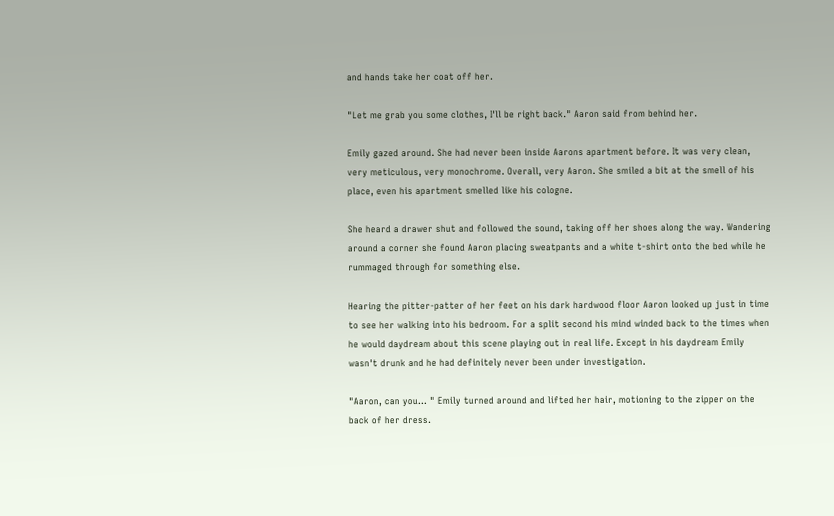and hands take her coat off her.

"Let me grab you some clothes, I'll be right back." Aaron said from behind her.

Emily gazed around. She had never been inside Aarons apartment before. It was very clean, very meticulous, very monochrome. Overall, very Aaron. She smiled a bit at the smell of his place, even his apartment smelled like his cologne.

She heard a drawer shut and followed the sound, taking off her shoes along the way. Wandering around a corner she found Aaron placing sweatpants and a white t-shirt onto the bed while he rummaged through for something else.

Hearing the pitter-patter of her feet on his dark hardwood floor Aaron looked up just in time to see her walking into his bedroom. For a split second his mind winded back to the times when he would daydream about this scene playing out in real life. Except in his daydream Emily wasn't drunk and he had definitely never been under investigation.

"Aaron, can you… " Emily turned around and lifted her hair, motioning to the zipper on the back of her dress.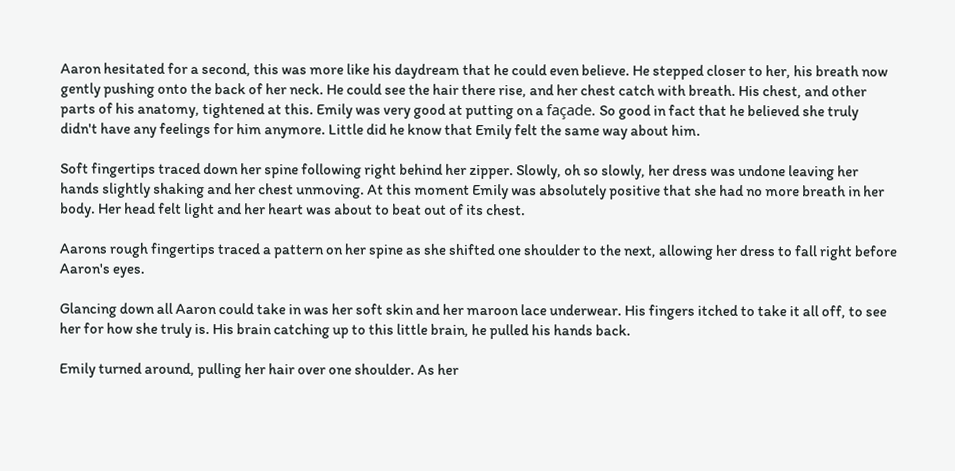Aaron hesitated for a second, this was more like his daydream that he could even believe. He stepped closer to her, his breath now gently pushing onto the back of her neck. He could see the hair there rise, and her chest catch with breath. His chest, and other parts of his anatomy, tightened at this. Emily was very good at putting on a façade. So good in fact that he believed she truly didn't have any feelings for him anymore. Little did he know that Emily felt the same way about him.

Soft fingertips traced down her spine following right behind her zipper. Slowly, oh so slowly, her dress was undone leaving her hands slightly shaking and her chest unmoving. At this moment Emily was absolutely positive that she had no more breath in her body. Her head felt light and her heart was about to beat out of its chest.

Aarons rough fingertips traced a pattern on her spine as she shifted one shoulder to the next, allowing her dress to fall right before Aaron's eyes.

Glancing down all Aaron could take in was her soft skin and her maroon lace underwear. His fingers itched to take it all off, to see her for how she truly is. His brain catching up to this little brain, he pulled his hands back.

Emily turned around, pulling her hair over one shoulder. As her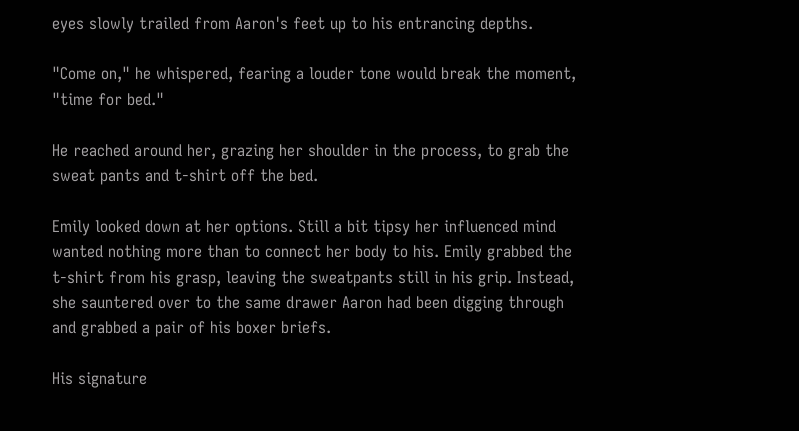eyes slowly trailed from Aaron's feet up to his entrancing depths.

"Come on," he whispered, fearing a louder tone would break the moment, "time for bed."

He reached around her, grazing her shoulder in the process, to grab the sweat pants and t-shirt off the bed.

Emily looked down at her options. Still a bit tipsy her influenced mind wanted nothing more than to connect her body to his. Emily grabbed the t-shirt from his grasp, leaving the sweatpants still in his grip. Instead, she sauntered over to the same drawer Aaron had been digging through and grabbed a pair of his boxer briefs.

His signature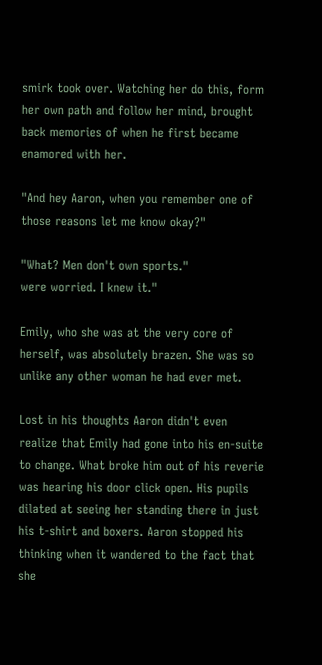smirk took over. Watching her do this, form her own path and follow her mind, brought back memories of when he first became enamored with her.

"And hey Aaron, when you remember one of those reasons let me know okay?"

"What? Men don't own sports."
were worried. I knew it."

Emily, who she was at the very core of herself, was absolutely brazen. She was so unlike any other woman he had ever met.

Lost in his thoughts Aaron didn't even realize that Emily had gone into his en-suite to change. What broke him out of his reverie was hearing his door click open. His pupils dilated at seeing her standing there in just his t-shirt and boxers. Aaron stopped his thinking when it wandered to the fact that she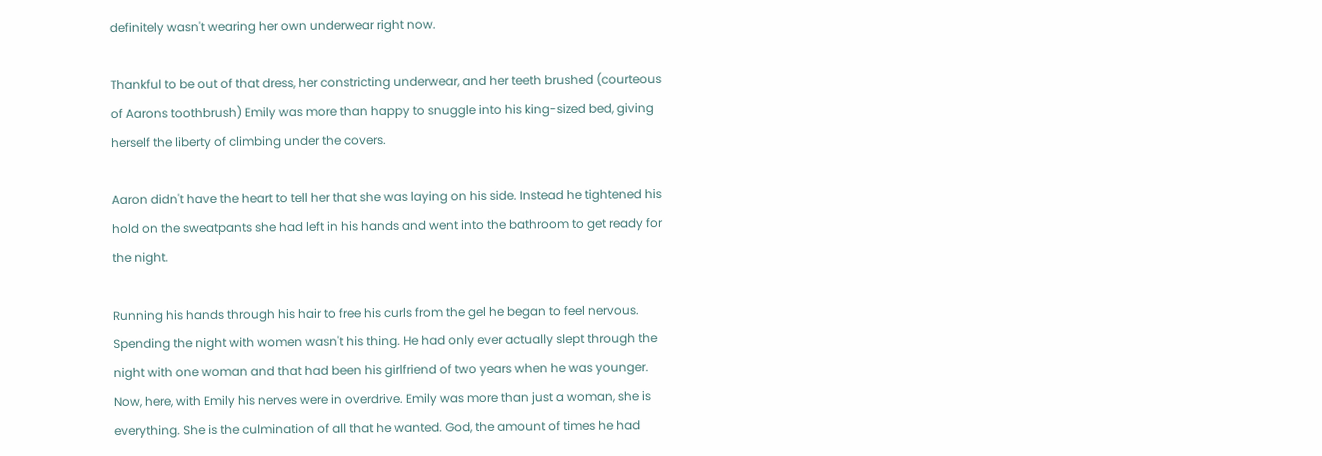definitely wasn't wearing her own underwear right now.

Thankful to be out of that dress, her constricting underwear, and her teeth brushed (courteous of Aarons toothbrush) Emily was more than happy to snuggle into his king-sized bed, giving herself the liberty of climbing under the covers.

Aaron didn't have the heart to tell her that she was laying on his side. Instead he tightened his hold on the sweatpants she had left in his hands and went into the bathroom to get ready for the night.

Running his hands through his hair to free his curls from the gel he began to feel nervous. Spending the night with women wasn't his thing. He had only ever actually slept through the night with one woman and that had been his girlfriend of two years when he was younger. Now, here, with Emily his nerves were in overdrive. Emily was more than just a woman, she is everything. She is the culmination of all that he wanted. God, the amount of times he had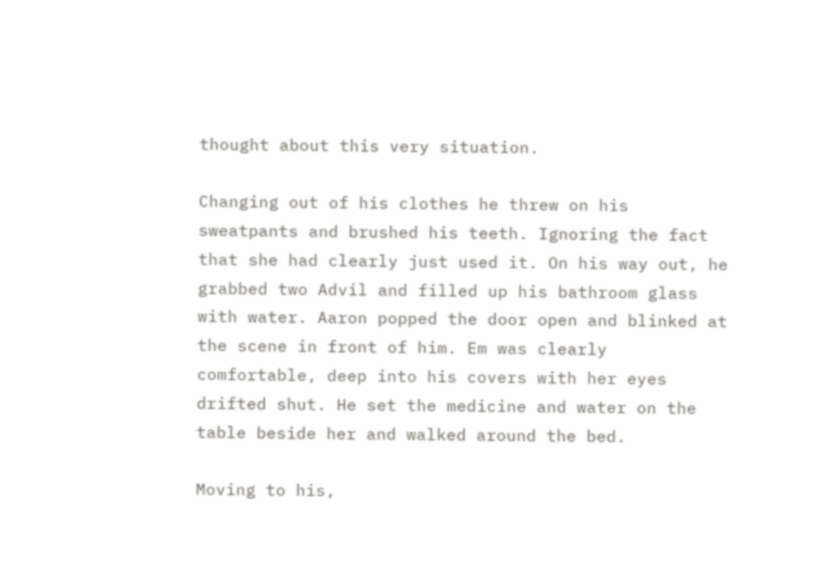thought about this very situation.

Changing out of his clothes he threw on his sweatpants and brushed his teeth. Ignoring the fact that she had clearly just used it. On his way out, he grabbed two Advil and filled up his bathroom glass with water. Aaron popped the door open and blinked at the scene in front of him. Em was clearly comfortable, deep into his covers with her eyes drifted shut. He set the medicine and water on the table beside her and walked around the bed.

Moving to his,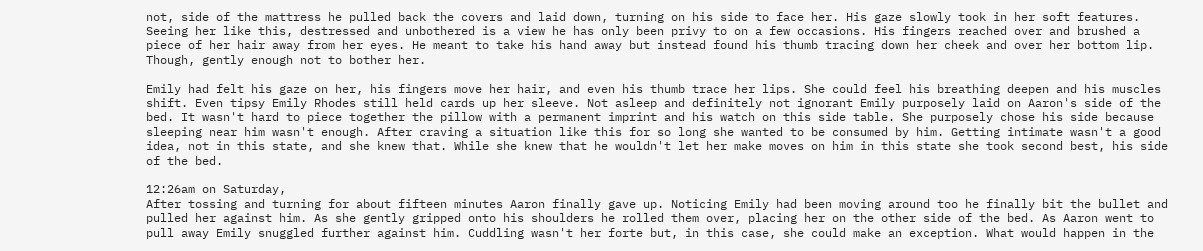not, side of the mattress he pulled back the covers and laid down, turning on his side to face her. His gaze slowly took in her soft features. Seeing her like this, destressed and unbothered is a view he has only been privy to on a few occasions. His fingers reached over and brushed a piece of her hair away from her eyes. He meant to take his hand away but instead found his thumb tracing down her cheek and over her bottom lip. Though, gently enough not to bother her.

Emily had felt his gaze on her, his fingers move her hair, and even his thumb trace her lips. She could feel his breathing deepen and his muscles shift. Even tipsy Emily Rhodes still held cards up her sleeve. Not asleep and definitely not ignorant Emily purposely laid on Aaron's side of the bed. It wasn't hard to piece together the pillow with a permanent imprint and his watch on this side table. She purposely chose his side because sleeping near him wasn't enough. After craving a situation like this for so long she wanted to be consumed by him. Getting intimate wasn't a good idea, not in this state, and she knew that. While she knew that he wouldn't let her make moves on him in this state she took second best, his side of the bed.

12:26am on Saturday,
After tossing and turning for about fifteen minutes Aaron finally gave up. Noticing Emily had been moving around too he finally bit the bullet and pulled her against him. As she gently gripped onto his shoulders he rolled them over, placing her on the other side of the bed. As Aaron went to pull away Emily snuggled further against him. Cuddling wasn't her forte but, in this case, she could make an exception. What would happen in the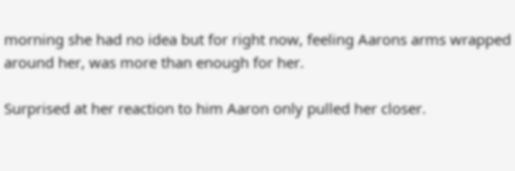morning she had no idea but for right now, feeling Aarons arms wrapped around her, was more than enough for her.

Surprised at her reaction to him Aaron only pulled her closer.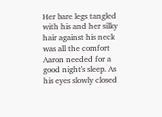Her bare legs tangled with his and her silky hair against his neck was all the comfort Aaron needed for a good night's sleep. As his eyes slowly closed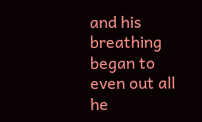and his breathing began to even out all he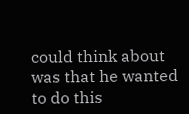could think about was that he wanted to do this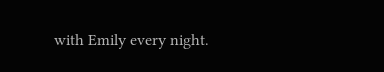with Emily every night.